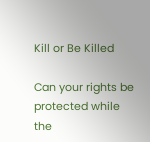Kill or Be Killed

Can your rights be protected while the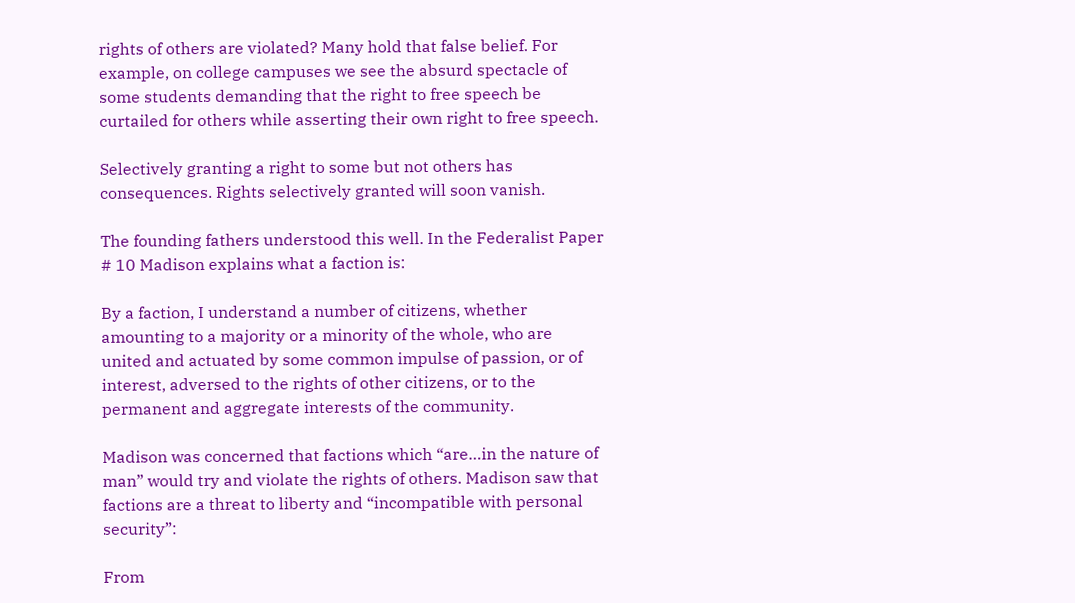rights of others are violated? Many hold that false belief. For example, on college campuses we see the absurd spectacle of some students demanding that the right to free speech be curtailed for others while asserting their own right to free speech.

Selectively granting a right to some but not others has consequences. Rights selectively granted will soon vanish.

The founding fathers understood this well. In the Federalist Paper # 10 Madison explains what a faction is:

By a faction, I understand a number of citizens, whether amounting to a majority or a minority of the whole, who are united and actuated by some common impulse of passion, or of interest, adversed to the rights of other citizens, or to the permanent and aggregate interests of the community.

Madison was concerned that factions which “are…in the nature of man” would try and violate the rights of others. Madison saw that factions are a threat to liberty and “incompatible with personal security”:

From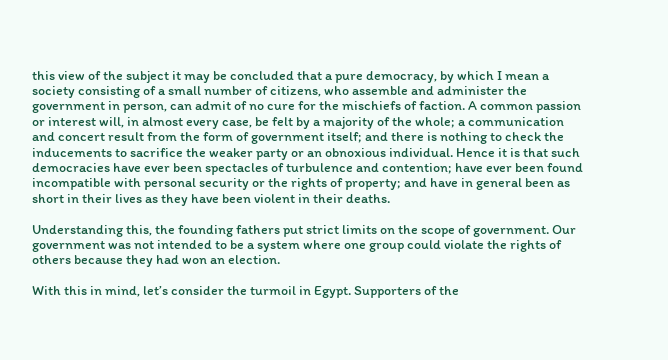this view of the subject it may be concluded that a pure democracy, by which I mean a society consisting of a small number of citizens, who assemble and administer the government in person, can admit of no cure for the mischiefs of faction. A common passion or interest will, in almost every case, be felt by a majority of the whole; a communication and concert result from the form of government itself; and there is nothing to check the inducements to sacrifice the weaker party or an obnoxious individual. Hence it is that such democracies have ever been spectacles of turbulence and contention; have ever been found incompatible with personal security or the rights of property; and have in general been as short in their lives as they have been violent in their deaths.

Understanding this, the founding fathers put strict limits on the scope of government. Our government was not intended to be a system where one group could violate the rights of others because they had won an election.

With this in mind, let’s consider the turmoil in Egypt. Supporters of the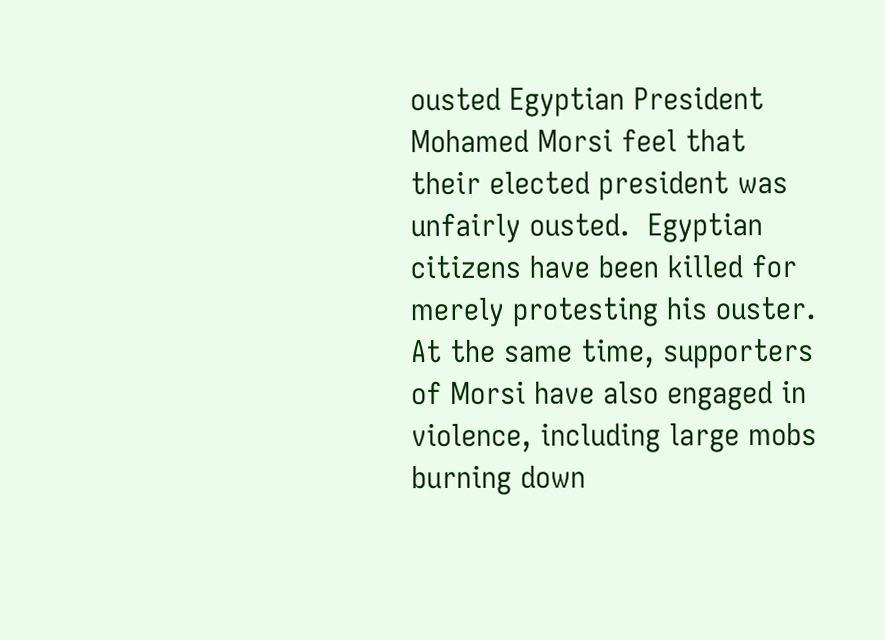ousted Egyptian President Mohamed Morsi feel that their elected president was unfairly ousted.  Egyptian citizens have been killed for merely protesting his ouster. At the same time, supporters of Morsi have also engaged in violence, including large mobs burning down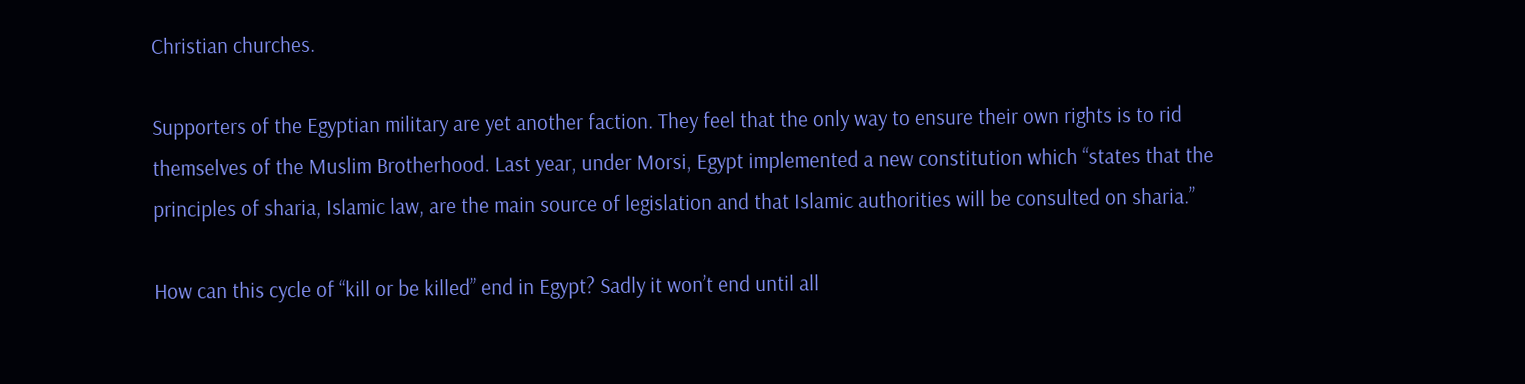Christian churches.

Supporters of the Egyptian military are yet another faction. They feel that the only way to ensure their own rights is to rid themselves of the Muslim Brotherhood. Last year, under Morsi, Egypt implemented a new constitution which “states that the principles of sharia, Islamic law, are the main source of legislation and that Islamic authorities will be consulted on sharia.”

How can this cycle of “kill or be killed” end in Egypt? Sadly it won’t end until all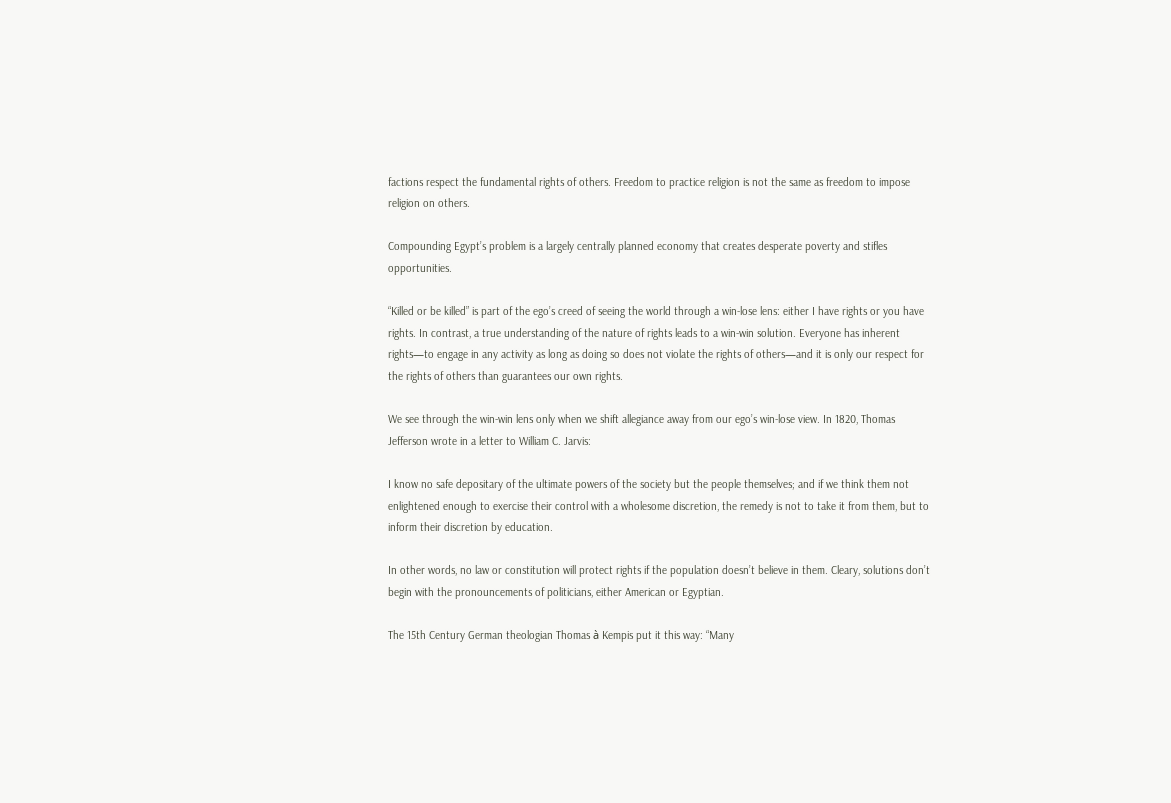factions respect the fundamental rights of others. Freedom to practice religion is not the same as freedom to impose religion on others.

Compounding Egypt’s problem is a largely centrally planned economy that creates desperate poverty and stifles opportunities.

“Killed or be killed” is part of the ego’s creed of seeing the world through a win-lose lens: either I have rights or you have rights. In contrast, a true understanding of the nature of rights leads to a win-win solution. Everyone has inherent rights—to engage in any activity as long as doing so does not violate the rights of others—and it is only our respect for the rights of others than guarantees our own rights.

We see through the win-win lens only when we shift allegiance away from our ego’s win-lose view. In 1820, Thomas Jefferson wrote in a letter to William C. Jarvis:

I know no safe depositary of the ultimate powers of the society but the people themselves; and if we think them not enlightened enough to exercise their control with a wholesome discretion, the remedy is not to take it from them, but to inform their discretion by education.

In other words, no law or constitution will protect rights if the population doesn’t believe in them. Cleary, solutions don’t begin with the pronouncements of politicians, either American or Egyptian.

The 15th Century German theologian Thomas à Kempis put it this way: “Many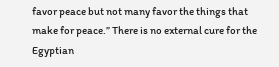favor peace but not many favor the things that make for peace.” There is no external cure for the Egyptian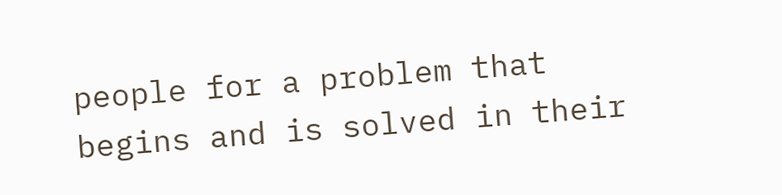people for a problem that begins and is solved in their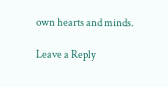own hearts and minds.

Leave a Reply